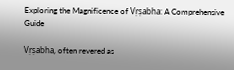Exploring the Magnificence of Vṛṣabha: A Comprehensive Guide

Vṛṣabha, often revered as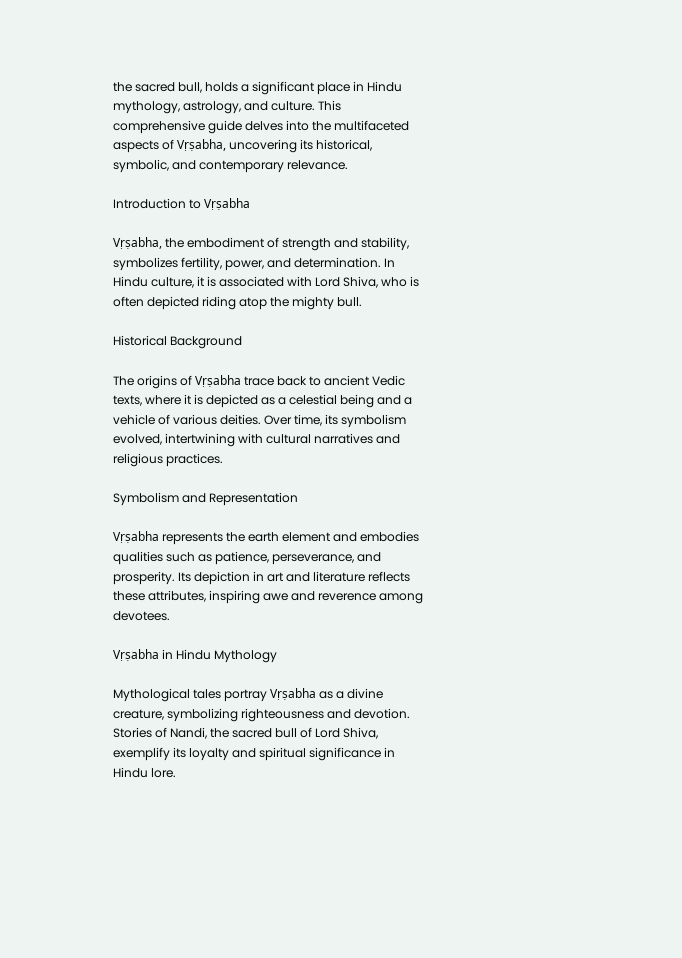the sacred bull, holds a significant place in Hindu mythology, astrology, and culture. This comprehensive guide delves into the multifaceted aspects of Vṛṣabha, uncovering its historical, symbolic, and contemporary relevance.

Introduction to Vṛṣabha

Vṛṣabha, the embodiment of strength and stability, symbolizes fertility, power, and determination. In Hindu culture, it is associated with Lord Shiva, who is often depicted riding atop the mighty bull.

Historical Background

The origins of Vṛṣabha trace back to ancient Vedic texts, where it is depicted as a celestial being and a vehicle of various deities. Over time, its symbolism evolved, intertwining with cultural narratives and religious practices.

Symbolism and Representation

Vṛṣabha represents the earth element and embodies qualities such as patience, perseverance, and prosperity. Its depiction in art and literature reflects these attributes, inspiring awe and reverence among devotees.

Vṛṣabha in Hindu Mythology

Mythological tales portray Vṛṣabha as a divine creature, symbolizing righteousness and devotion. Stories of Nandi, the sacred bull of Lord Shiva, exemplify its loyalty and spiritual significance in Hindu lore.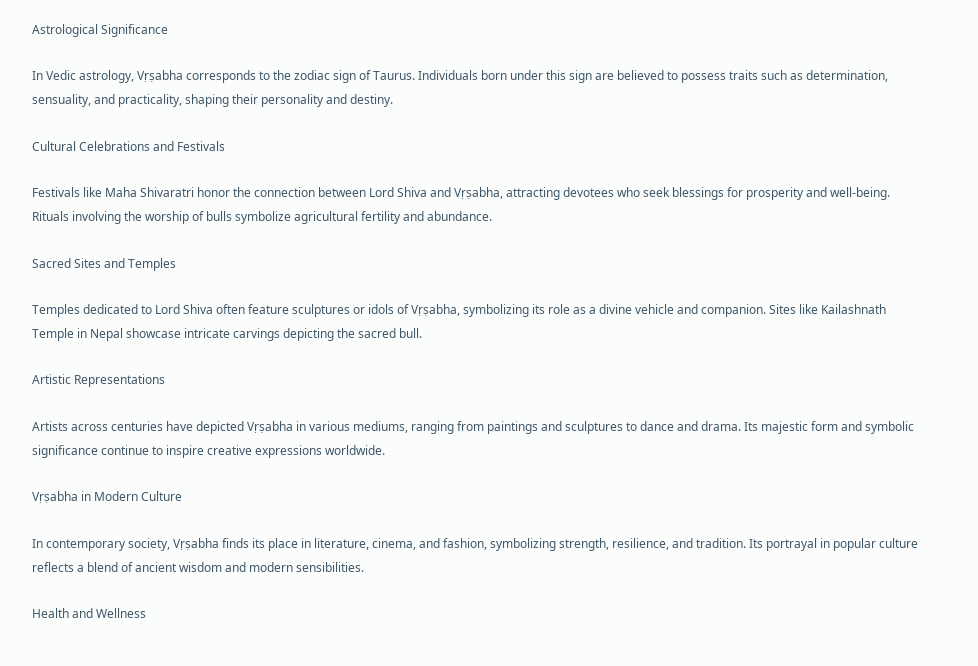Astrological Significance

In Vedic astrology, Vṛṣabha corresponds to the zodiac sign of Taurus. Individuals born under this sign are believed to possess traits such as determination, sensuality, and practicality, shaping their personality and destiny.

Cultural Celebrations and Festivals

Festivals like Maha Shivaratri honor the connection between Lord Shiva and Vṛṣabha, attracting devotees who seek blessings for prosperity and well-being. Rituals involving the worship of bulls symbolize agricultural fertility and abundance.

Sacred Sites and Temples

Temples dedicated to Lord Shiva often feature sculptures or idols of Vṛṣabha, symbolizing its role as a divine vehicle and companion. Sites like Kailashnath Temple in Nepal showcase intricate carvings depicting the sacred bull.

Artistic Representations

Artists across centuries have depicted Vṛṣabha in various mediums, ranging from paintings and sculptures to dance and drama. Its majestic form and symbolic significance continue to inspire creative expressions worldwide.

Vṛṣabha in Modern Culture

In contemporary society, Vṛṣabha finds its place in literature, cinema, and fashion, symbolizing strength, resilience, and tradition. Its portrayal in popular culture reflects a blend of ancient wisdom and modern sensibilities.

Health and Wellness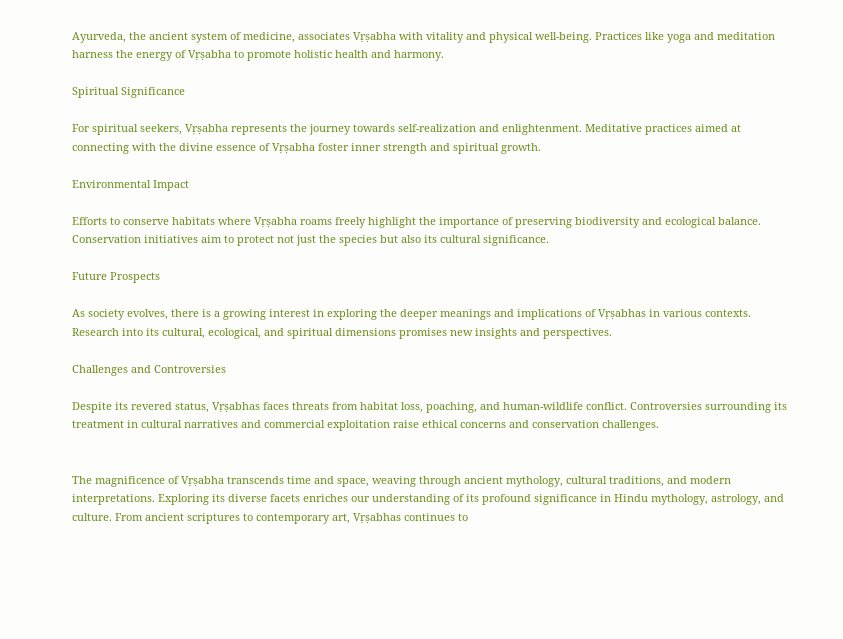Ayurveda, the ancient system of medicine, associates Vṛṣabha with vitality and physical well-being. Practices like yoga and meditation harness the energy of Vṛṣabha to promote holistic health and harmony.

Spiritual Significance

For spiritual seekers, Vṛṣabha represents the journey towards self-realization and enlightenment. Meditative practices aimed at connecting with the divine essence of Vṛṣabha foster inner strength and spiritual growth.

Environmental Impact

Efforts to conserve habitats where Vṛṣabha roams freely highlight the importance of preserving biodiversity and ecological balance. Conservation initiatives aim to protect not just the species but also its cultural significance.

Future Prospects

As society evolves, there is a growing interest in exploring the deeper meanings and implications of Vṛṣabhas in various contexts. Research into its cultural, ecological, and spiritual dimensions promises new insights and perspectives.

Challenges and Controversies

Despite its revered status, Vṛṣabhas faces threats from habitat loss, poaching, and human-wildlife conflict. Controversies surrounding its treatment in cultural narratives and commercial exploitation raise ethical concerns and conservation challenges.


The magnificence of Vṛṣabha transcends time and space, weaving through ancient mythology, cultural traditions, and modern interpretations. Exploring its diverse facets enriches our understanding of its profound significance in Hindu mythology, astrology, and culture. From ancient scriptures to contemporary art, Vṛṣabhas continues to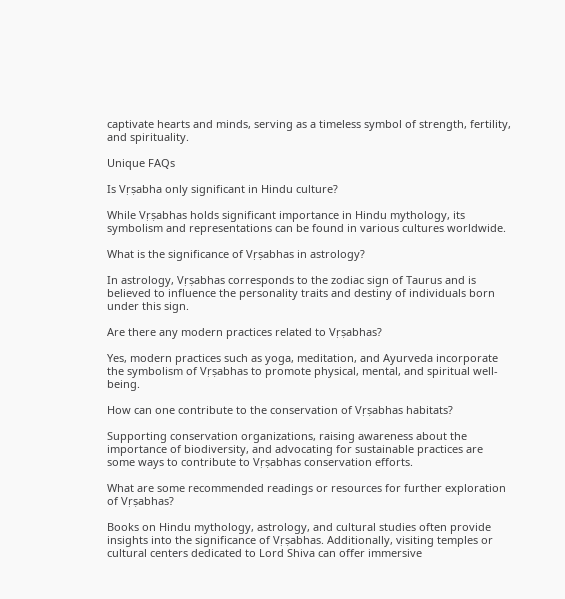captivate hearts and minds, serving as a timeless symbol of strength, fertility, and spirituality.

Unique FAQs

Is Vṛṣabha only significant in Hindu culture?

While Vṛṣabhas holds significant importance in Hindu mythology, its symbolism and representations can be found in various cultures worldwide.

What is the significance of Vṛṣabhas in astrology?

In astrology, Vṛṣabhas corresponds to the zodiac sign of Taurus and is believed to influence the personality traits and destiny of individuals born under this sign.

Are there any modern practices related to Vṛṣabhas?

Yes, modern practices such as yoga, meditation, and Ayurveda incorporate the symbolism of Vṛṣabhas to promote physical, mental, and spiritual well-being.

How can one contribute to the conservation of Vṛṣabhas habitats?

Supporting conservation organizations, raising awareness about the importance of biodiversity, and advocating for sustainable practices are some ways to contribute to Vṛṣabhas conservation efforts.

What are some recommended readings or resources for further exploration of Vṛṣabhas?

Books on Hindu mythology, astrology, and cultural studies often provide insights into the significance of Vṛṣabhas. Additionally, visiting temples or cultural centers dedicated to Lord Shiva can offer immersive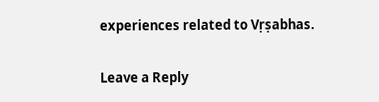experiences related to Vṛṣabhas.

Leave a Reply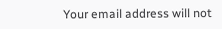Your email address will not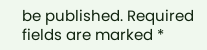be published. Required fields are marked *